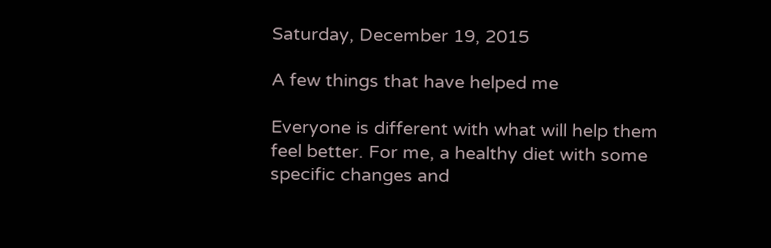Saturday, December 19, 2015

A few things that have helped me

Everyone is different with what will help them feel better. For me, a healthy diet with some specific changes and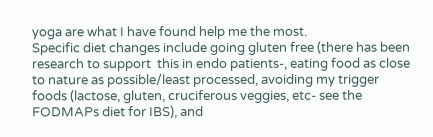yoga are what I have found help me the most.
Specific diet changes include going gluten free (there has been research to support  this in endo patients-, eating food as close to nature as possible/least processed, avoiding my trigger foods (lactose, gluten, cruciferous veggies, etc- see the FODMAPs diet for IBS), and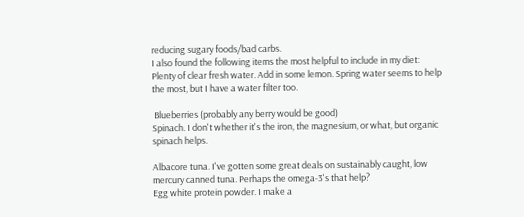reducing sugary foods/bad carbs.
I also found the following items the most helpful to include in my diet:
Plenty of clear fresh water. Add in some lemon. Spring water seems to help the most, but I have a water filter too.

 Blueberries (probably any berry would be good)
Spinach. I don't whether it's the iron, the magnesium, or what, but organic spinach helps.

Albacore tuna. I've gotten some great deals on sustainably caught, low mercury canned tuna. Perhaps the omega-3's that help?
Egg white protein powder. I make a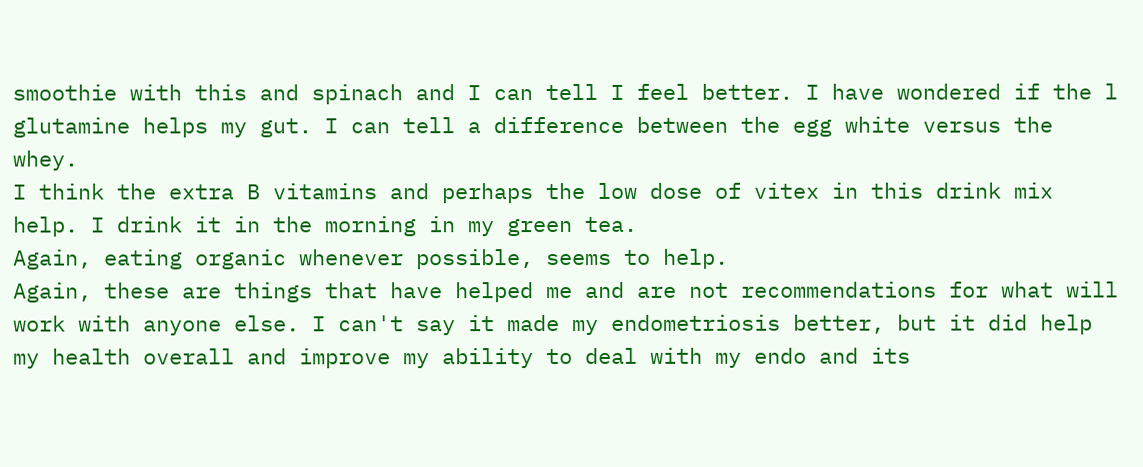smoothie with this and spinach and I can tell I feel better. I have wondered if the l glutamine helps my gut. I can tell a difference between the egg white versus the whey.
I think the extra B vitamins and perhaps the low dose of vitex in this drink mix help. I drink it in the morning in my green tea.
Again, eating organic whenever possible, seems to help.
Again, these are things that have helped me and are not recommendations for what will work with anyone else. I can't say it made my endometriosis better, but it did help my health overall and improve my ability to deal with my endo and its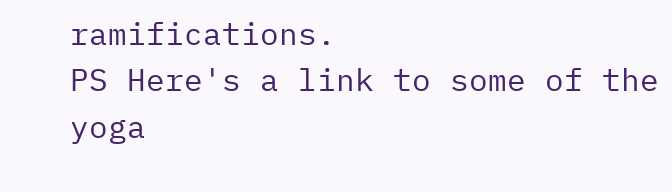ramifications.
PS Here's a link to some of the yoga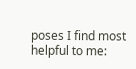poses I find most helpful to me: